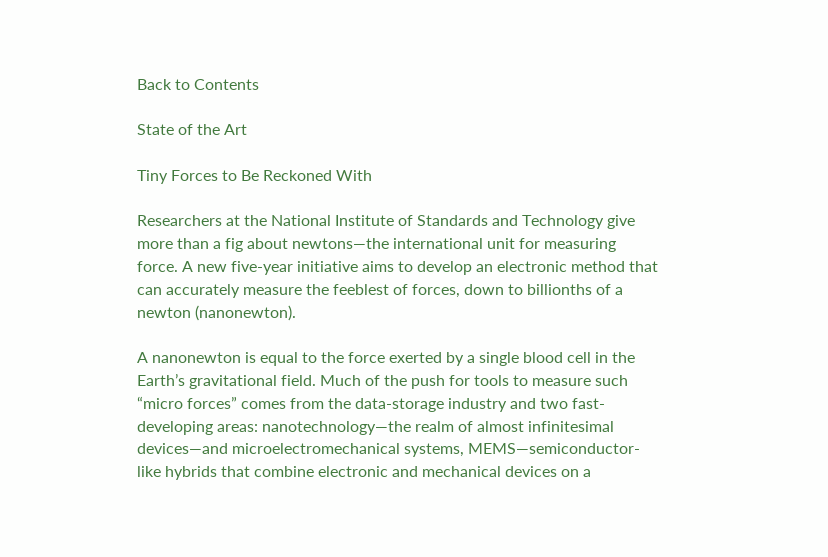Back to Contents

State of the Art

Tiny Forces to Be Reckoned With

Researchers at the National Institute of Standards and Technology give more than a fig about newtons—the international unit for measuring force. A new five-year initiative aims to develop an electronic method that can accurately measure the feeblest of forces, down to billionths of a newton (nanonewton).

A nanonewton is equal to the force exerted by a single blood cell in the Earth’s gravitational field. Much of the push for tools to measure such “micro forces” comes from the data-storage industry and two fast-developing areas: nanotechnology—the realm of almost infinitesimal devices—and microelectromechanical systems, MEMS—semiconductor-like hybrids that combine electronic and mechanical devices on a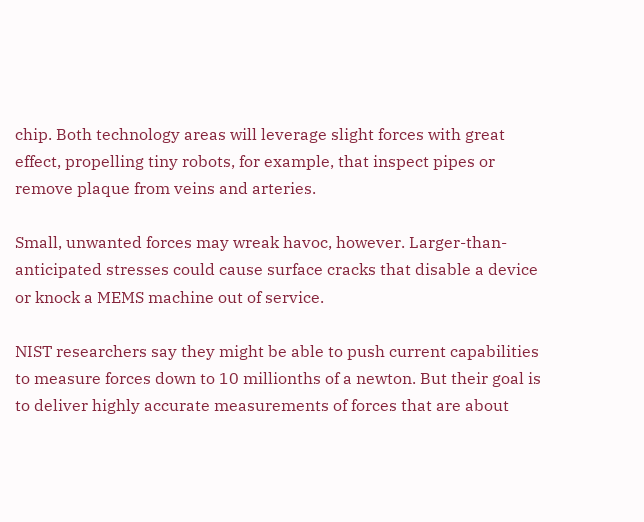chip. Both technology areas will leverage slight forces with great effect, propelling tiny robots, for example, that inspect pipes or remove plaque from veins and arteries.

Small, unwanted forces may wreak havoc, however. Larger-than-anticipated stresses could cause surface cracks that disable a device or knock a MEMS machine out of service.

NIST researchers say they might be able to push current capabilities to measure forces down to 10 millionths of a newton. But their goal is to deliver highly accurate measurements of forces that are about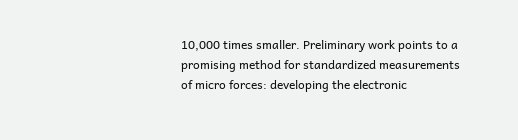10,000 times smaller. Preliminary work points to a promising method for standardized measurements of micro forces: developing the electronic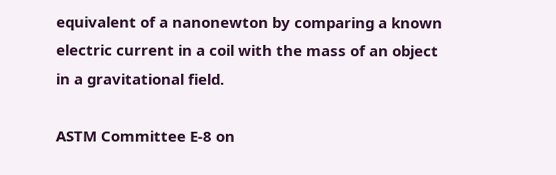equivalent of a nanonewton by comparing a known electric current in a coil with the mass of an object in a gravitational field.

ASTM Committee E-8 on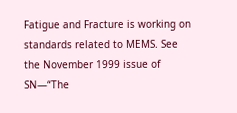Fatigue and Fracture is working on standards related to MEMS. See the November 1999 issue of SN—“The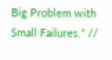Big Problem with Small Failures.” //